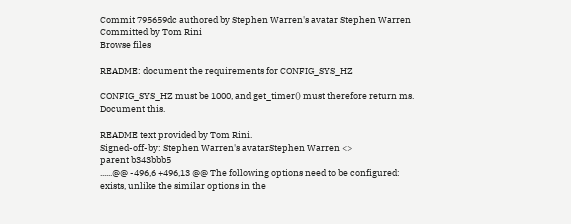Commit 795659dc authored by Stephen Warren's avatar Stephen Warren Committed by Tom Rini
Browse files

README: document the requirements for CONFIG_SYS_HZ

CONFIG_SYS_HZ must be 1000, and get_timer() must therefore return ms.
Document this.

README text provided by Tom Rini.
Signed-off-by: Stephen Warren's avatarStephen Warren <>
parent b343bbb5
......@@ -496,6 +496,13 @@ The following options need to be configured:
exists, unlike the similar options in the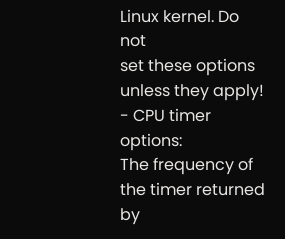Linux kernel. Do not
set these options unless they apply!
- CPU timer options:
The frequency of the timer returned by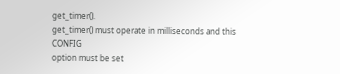get_timer().
get_timer() must operate in milliseconds and this CONFIG
option must be set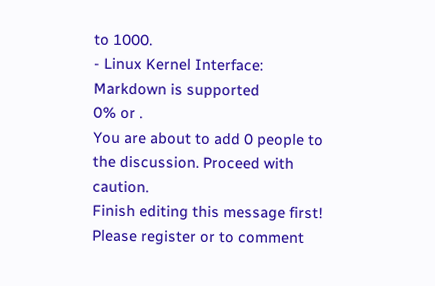to 1000.
- Linux Kernel Interface:
Markdown is supported
0% or .
You are about to add 0 people to the discussion. Proceed with caution.
Finish editing this message first!
Please register or to comment